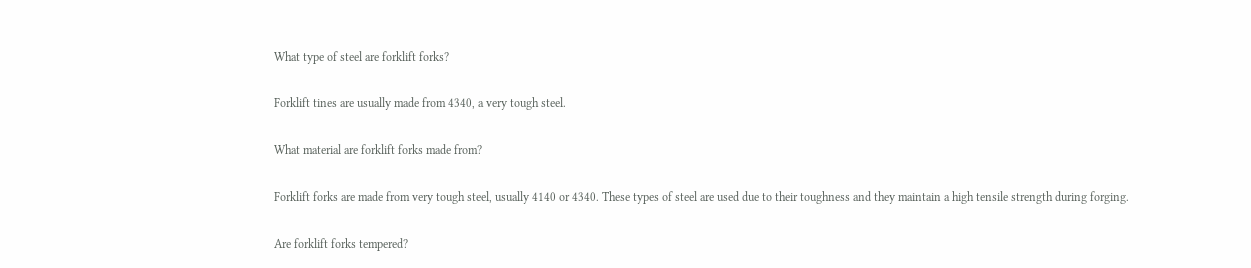What type of steel are forklift forks?

Forklift tines are usually made from 4340, a very tough steel.

What material are forklift forks made from?

Forklift forks are made from very tough steel, usually 4140 or 4340. These types of steel are used due to their toughness and they maintain a high tensile strength during forging.

Are forklift forks tempered?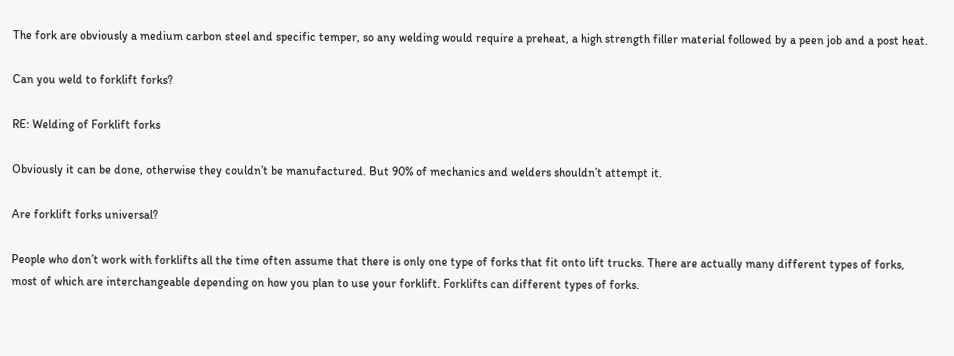The fork are obviously a medium carbon steel and specific temper, so any welding would require a preheat, a high strength filler material followed by a peen job and a post heat.

Can you weld to forklift forks?

RE: Welding of Forklift forks

Obviously it can be done, otherwise they couldn’t be manufactured. But 90% of mechanics and welders shouldn’t attempt it.

Are forklift forks universal?

People who don’t work with forklifts all the time often assume that there is only one type of forks that fit onto lift trucks. There are actually many different types of forks, most of which are interchangeable depending on how you plan to use your forklift. Forklifts can different types of forks.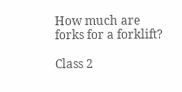How much are forks for a forklift?

Class 2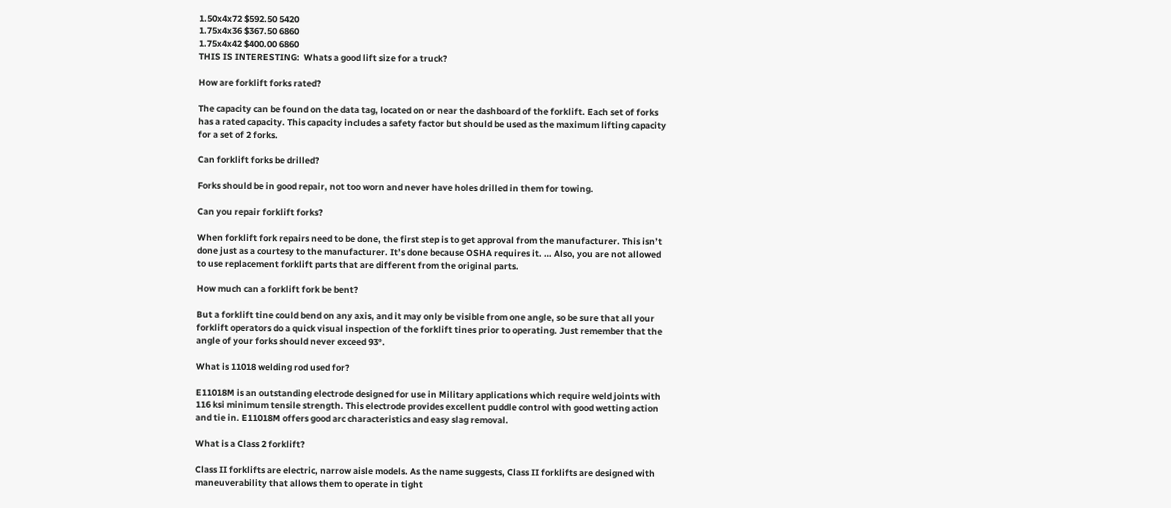1.50x4x72 $592.50 5420
1.75x4x36 $367.50 6860
1.75x4x42 $400.00 6860
THIS IS INTERESTING:  Whats a good lift size for a truck?

How are forklift forks rated?

The capacity can be found on the data tag, located on or near the dashboard of the forklift. Each set of forks has a rated capacity. This capacity includes a safety factor but should be used as the maximum lifting capacity for a set of 2 forks.

Can forklift forks be drilled?

Forks should be in good repair, not too worn and never have holes drilled in them for towing.

Can you repair forklift forks?

When forklift fork repairs need to be done, the first step is to get approval from the manufacturer. This isn’t done just as a courtesy to the manufacturer. It’s done because OSHA requires it. … Also, you are not allowed to use replacement forklift parts that are different from the original parts.

How much can a forklift fork be bent?

But a forklift tine could bend on any axis, and it may only be visible from one angle, so be sure that all your forklift operators do a quick visual inspection of the forklift tines prior to operating. Just remember that the angle of your forks should never exceed 93°.

What is 11018 welding rod used for?

E11018M is an outstanding electrode designed for use in Military applications which require weld joints with 116 ksi minimum tensile strength. This electrode provides excellent puddle control with good wetting action and tie in. E11018M offers good arc characteristics and easy slag removal.

What is a Class 2 forklift?

Class II forklifts are electric, narrow aisle models. As the name suggests, Class II forklifts are designed with maneuverability that allows them to operate in tight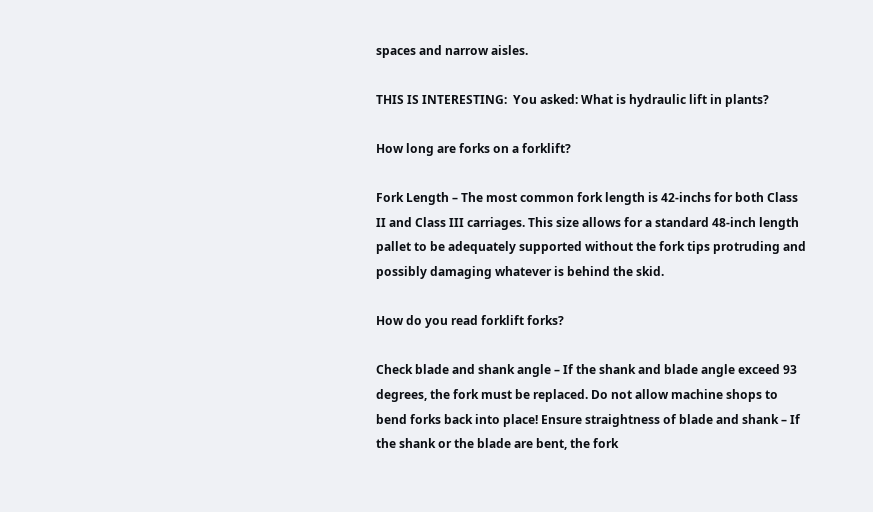spaces and narrow aisles.

THIS IS INTERESTING:  You asked: What is hydraulic lift in plants?

How long are forks on a forklift?

Fork Length – The most common fork length is 42-inchs for both Class II and Class III carriages. This size allows for a standard 48-inch length pallet to be adequately supported without the fork tips protruding and possibly damaging whatever is behind the skid.

How do you read forklift forks?

Check blade and shank angle – If the shank and blade angle exceed 93 degrees, the fork must be replaced. Do not allow machine shops to bend forks back into place! Ensure straightness of blade and shank – If the shank or the blade are bent, the fork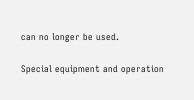can no longer be used.

Special equipment and operation